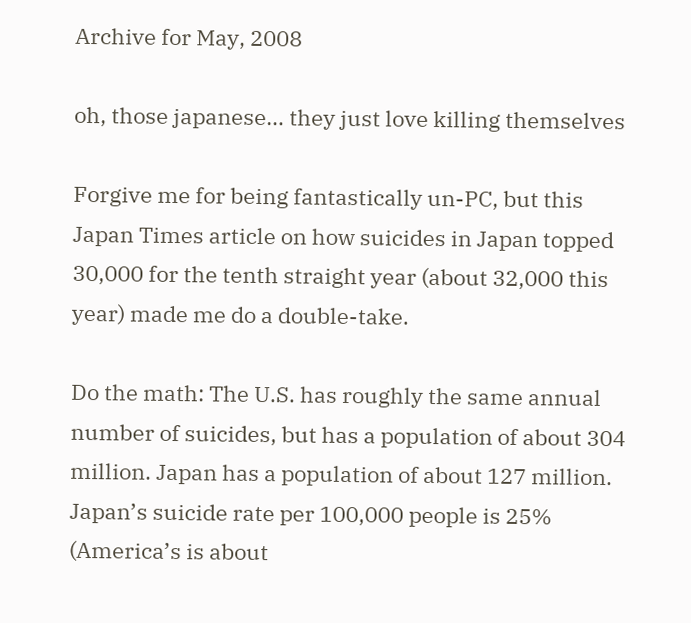Archive for May, 2008

oh, those japanese… they just love killing themselves

Forgive me for being fantastically un-PC, but this Japan Times article on how suicides in Japan topped 30,000 for the tenth straight year (about 32,000 this year) made me do a double-take.

Do the math: The U.S. has roughly the same annual number of suicides, but has a population of about 304 million. Japan has a population of about 127 million. Japan’s suicide rate per 100,000 people is 25% (America’s is about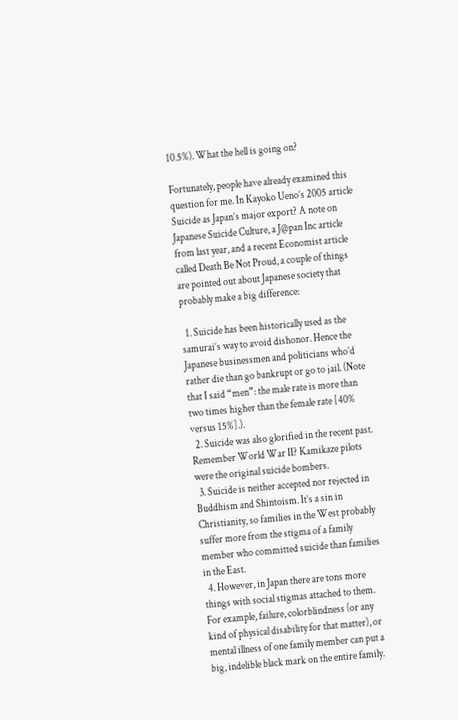10.5%). What the hell is going on?

Fortunately, people have already examined this question for me. In Kayoko Ueno’s 2005 article Suicide as Japan’s major export? A note on Japanese Suicide Culture, a J@pan Inc article from last year, and a recent Economist article called Death Be Not Proud, a couple of things are pointed out about Japanese society that probably make a big difference:

  1. Suicide has been historically used as the samurai’s way to avoid dishonor. Hence the Japanese businessmen and politicians who’d rather die than go bankrupt or go to jail. (Note that I said “men”: the male rate is more than two times higher than the female rate [40% versus 15%].).
  2. Suicide was also glorified in the recent past. Remember World War II? Kamikaze pilots were the original suicide bombers.
  3. Suicide is neither accepted nor rejected in Buddhism and Shintoism. It’s a sin in Christianity, so families in the West probably suffer more from the stigma of a family member who committed suicide than families in the East.
  4. However, in Japan there are tons more things with social stigmas attached to them. For example, failure, colorblindness (or any kind of physical disability for that matter), or mental illness of one family member can put a big, indelible black mark on the entire family.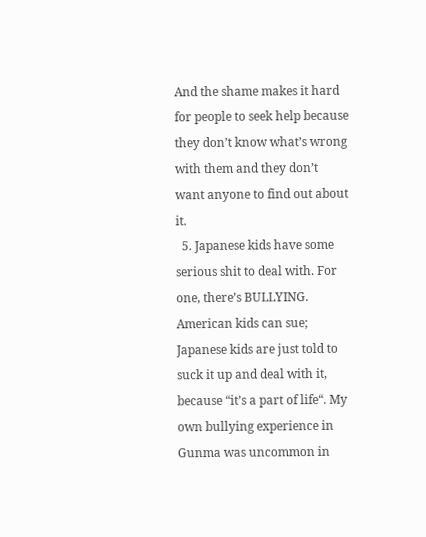And the shame makes it hard for people to seek help because they don’t know what’s wrong with them and they don’t want anyone to find out about it.
  5. Japanese kids have some serious shit to deal with. For one, there’s BULLYING. American kids can sue; Japanese kids are just told to suck it up and deal with it, because “it’s a part of life“. My own bullying experience in Gunma was uncommon in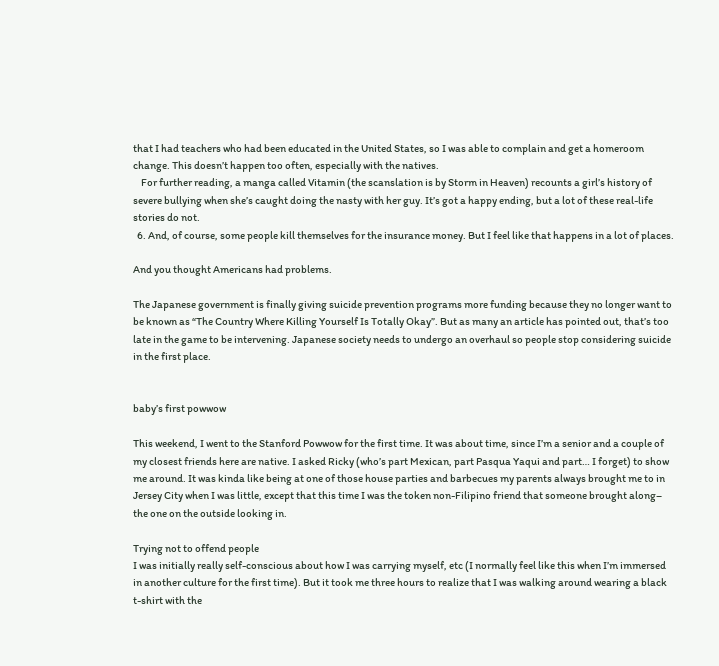that I had teachers who had been educated in the United States, so I was able to complain and get a homeroom change. This doesn’t happen too often, especially with the natives.
    For further reading, a manga called Vitamin (the scanslation is by Storm in Heaven) recounts a girl’s history of severe bullying when she’s caught doing the nasty with her guy. It’s got a happy ending, but a lot of these real-life stories do not.
  6. And, of course, some people kill themselves for the insurance money. But I feel like that happens in a lot of places.

And you thought Americans had problems.

The Japanese government is finally giving suicide prevention programs more funding because they no longer want to be known as “The Country Where Killing Yourself Is Totally Okay”. But as many an article has pointed out, that’s too late in the game to be intervening. Japanese society needs to undergo an overhaul so people stop considering suicide in the first place.


baby’s first powwow

This weekend, I went to the Stanford Powwow for the first time. It was about time, since I’m a senior and a couple of my closest friends here are native. I asked Ricky (who’s part Mexican, part Pasqua Yaqui and part… I forget) to show me around. It was kinda like being at one of those house parties and barbecues my parents always brought me to in Jersey City when I was little, except that this time I was the token non-Filipino friend that someone brought along– the one on the outside looking in.

Trying not to offend people
I was initially really self-conscious about how I was carrying myself, etc (I normally feel like this when I’m immersed in another culture for the first time). But it took me three hours to realize that I was walking around wearing a black t-shirt with the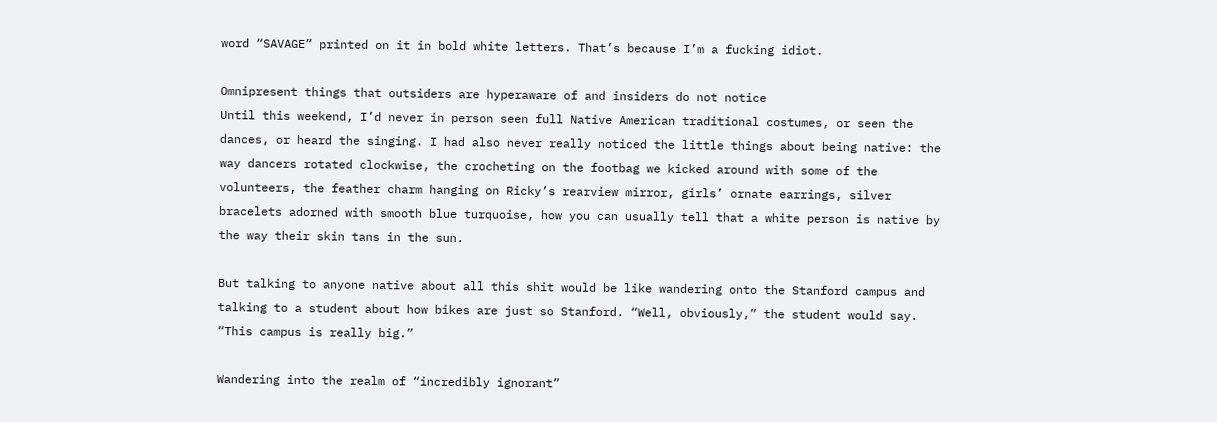word “SAVAGE” printed on it in bold white letters. That’s because I’m a fucking idiot.

Omnipresent things that outsiders are hyperaware of and insiders do not notice
Until this weekend, I’d never in person seen full Native American traditional costumes, or seen the dances, or heard the singing. I had also never really noticed the little things about being native: the way dancers rotated clockwise, the crocheting on the footbag we kicked around with some of the volunteers, the feather charm hanging on Ricky’s rearview mirror, girls’ ornate earrings, silver bracelets adorned with smooth blue turquoise, how you can usually tell that a white person is native by the way their skin tans in the sun.

But talking to anyone native about all this shit would be like wandering onto the Stanford campus and talking to a student about how bikes are just so Stanford. “Well, obviously,” the student would say. “This campus is really big.”

Wandering into the realm of “incredibly ignorant”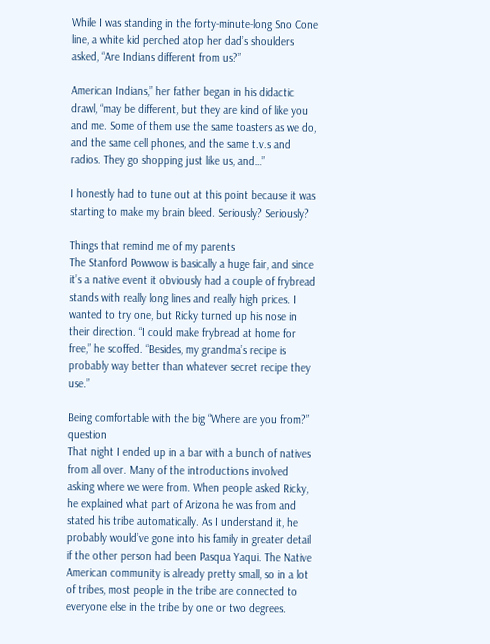While I was standing in the forty-minute-long Sno Cone line, a white kid perched atop her dad’s shoulders asked, “Are Indians different from us?”

American Indians,” her father began in his didactic drawl, “may be different, but they are kind of like you and me. Some of them use the same toasters as we do, and the same cell phones, and the same t.v.s and radios. They go shopping just like us, and…”

I honestly had to tune out at this point because it was starting to make my brain bleed. Seriously? Seriously?

Things that remind me of my parents
The Stanford Powwow is basically a huge fair, and since it’s a native event it obviously had a couple of frybread stands with really long lines and really high prices. I wanted to try one, but Ricky turned up his nose in their direction. “I could make frybread at home for free,” he scoffed. “Besides, my grandma’s recipe is probably way better than whatever secret recipe they use.”

Being comfortable with the big “Where are you from?” question
That night I ended up in a bar with a bunch of natives from all over. Many of the introductions involved asking where we were from. When people asked Ricky, he explained what part of Arizona he was from and stated his tribe automatically. As I understand it, he probably would’ve gone into his family in greater detail if the other person had been Pasqua Yaqui. The Native American community is already pretty small, so in a lot of tribes, most people in the tribe are connected to everyone else in the tribe by one or two degrees.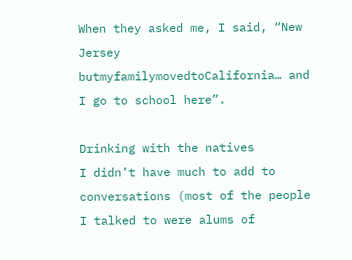When they asked me, I said, “New Jersey butmyfamilymovedtoCalifornia… and I go to school here”.

Drinking with the natives
I didn’t have much to add to conversations (most of the people I talked to were alums of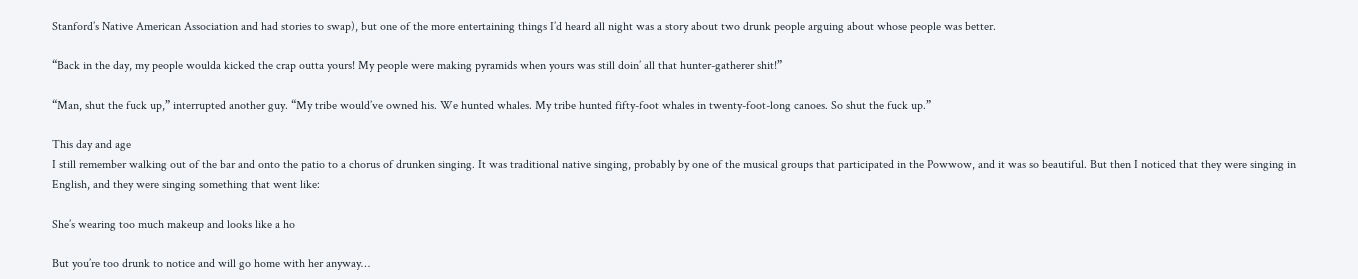Stanford’s Native American Association and had stories to swap), but one of the more entertaining things I’d heard all night was a story about two drunk people arguing about whose people was better.

“Back in the day, my people woulda kicked the crap outta yours! My people were making pyramids when yours was still doin’ all that hunter-gatherer shit!”

“Man, shut the fuck up,” interrupted another guy. “My tribe would’ve owned his. We hunted whales. My tribe hunted fifty-foot whales in twenty-foot-long canoes. So shut the fuck up.”

This day and age
I still remember walking out of the bar and onto the patio to a chorus of drunken singing. It was traditional native singing, probably by one of the musical groups that participated in the Powwow, and it was so beautiful. But then I noticed that they were singing in English, and they were singing something that went like:

She’s wearing too much makeup and looks like a ho

But you’re too drunk to notice and will go home with her anyway…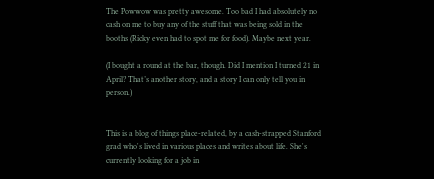The Powwow was pretty awesome. Too bad I had absolutely no cash on me to buy any of the stuff that was being sold in the booths (Ricky even had to spot me for food). Maybe next year.

(I bought a round at the bar, though. Did I mention I turned 21 in April? That’s another story, and a story I can only tell you in person.)


This is a blog of things place-related, by a cash-strapped Stanford grad who's lived in various places and writes about life. She's currently looking for a job in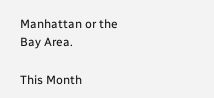Manhattan or the Bay Area.

This Month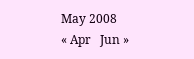May 2008
« Apr   Jun »